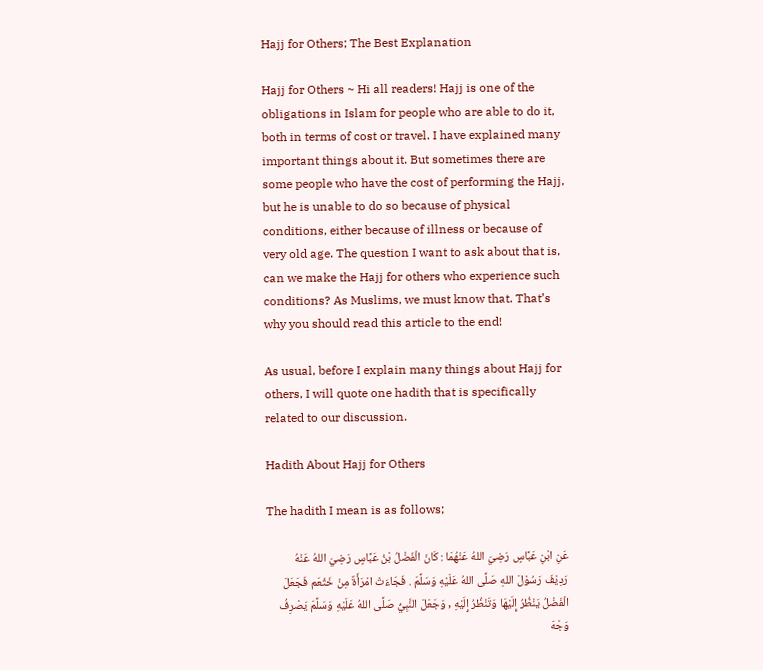Hajj for Others; The Best Explanation

Hajj for Others ~ Hi all readers! Hajj is one of the obligations in Islam for people who are able to do it, both in terms of cost or travel. I have explained many important things about it. But sometimes there are some people who have the cost of performing the Hajj, but he is unable to do so because of physical conditions, either because of illness or because of very old age. The question I want to ask about that is, can we make the Hajj for others who experience such conditions? As Muslims, we must know that. That’s why you should read this article to the end!

As usual, before I explain many things about Hajj for others, I will quote one hadith that is specifically related to our discussion.

Hadith About Hajj for Others

The hadith I mean is as follows;

عَنِ ابْنِ عَبَّاسٍ رَضِيَ اللهُ عَنْهُمَا : كَانَ الْفَضْلُ بْنُ عَبَّاسٍ رَضِيَ اللهُ عَنْهُ رَدِيْفَ رَسُوْلَ اللهِ صَلَّى اللهُ عَلَيْهِ وَسَلَّمَ . فَجَاءَتْ امْرَأَةٌ مِنْ خَثْعَم فَجَعَلَ الْفَضْلُ يَنْظُرُ إِلَيْهَا وَتَنْظُرُ إِلَيْهِ , وَجَعَلَ النَّبِيُّ صَلَّى اللهُ عَلَيْهِ وَسَلَّمَ يَصْرِفُ وَجْهَ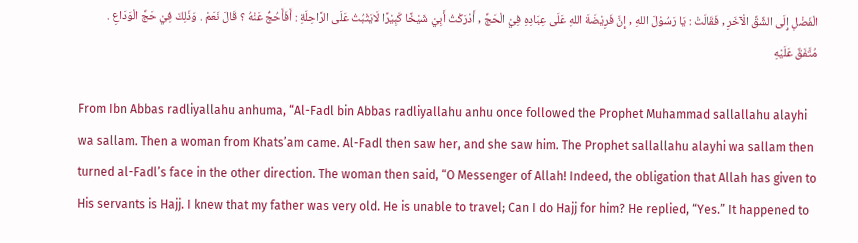الْفَضْلِ إِلَى الشِّقِّ الْآخَرِ , فَقَالَتْ : يَا رَسُوْلَ اللهِ , إِنَّ فَرِيْضَةَ اللهِ عَلَى عِبَادِهِ فِيْ الْحَجِّ , أَدْرَكْتُ أَبِيْ شَيْخًا كَبِيْرًا لَايَثْبُتُ عَلَى الرَّاحِلَةِ : أَفَأَحُجُّ عَنْهُ ؟ قَالَ نَعَمْ . وَذَلِكَ فِيْ حَجِّ الْوَدَاعِ . مُتَّفَقٌ عَلَيْهِ

From Ibn Abbas radliyallahu anhuma, “Al-Fadl bin Abbas radliyallahu anhu once followed the Prophet Muhammad sallallahu alayhi wa sallam. Then a woman from Khats’am came. Al-Fadl then saw her, and she saw him. The Prophet sallallahu alayhi wa sallam then turned al-Fadl’s face in the other direction. The woman then said, “O Messenger of Allah! Indeed, the obligation that Allah has given to His servants is Hajj. I knew that my father was very old. He is unable to travel; Can I do Hajj for him? He replied, “Yes.” It happened to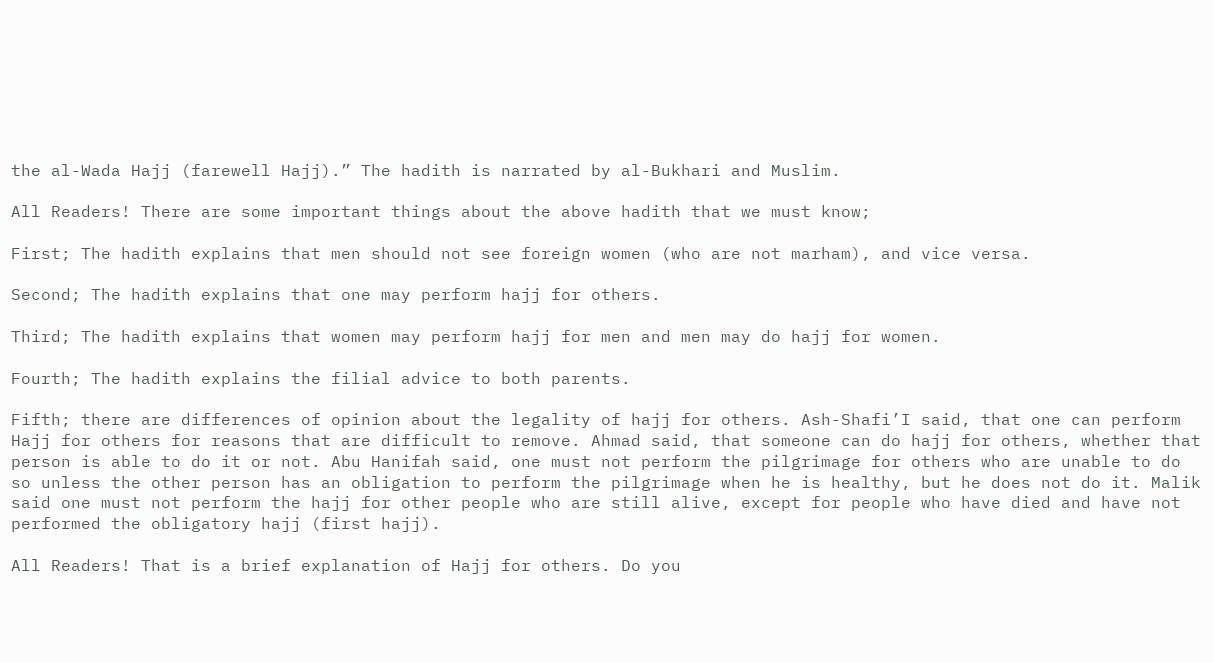the al-Wada Hajj (farewell Hajj).” The hadith is narrated by al-Bukhari and Muslim.

All Readers! There are some important things about the above hadith that we must know;

First; The hadith explains that men should not see foreign women (who are not marham), and vice versa.

Second; The hadith explains that one may perform hajj for others.

Third; The hadith explains that women may perform hajj for men and men may do hajj for women.

Fourth; The hadith explains the filial advice to both parents.

Fifth; there are differences of opinion about the legality of hajj for others. Ash-Shafi’I said, that one can perform Hajj for others for reasons that are difficult to remove. Ahmad said, that someone can do hajj for others, whether that person is able to do it or not. Abu Hanifah said, one must not perform the pilgrimage for others who are unable to do so unless the other person has an obligation to perform the pilgrimage when he is healthy, but he does not do it. Malik said one must not perform the hajj for other people who are still alive, except for people who have died and have not performed the obligatory hajj (first hajj).

All Readers! That is a brief explanation of Hajj for others. Do you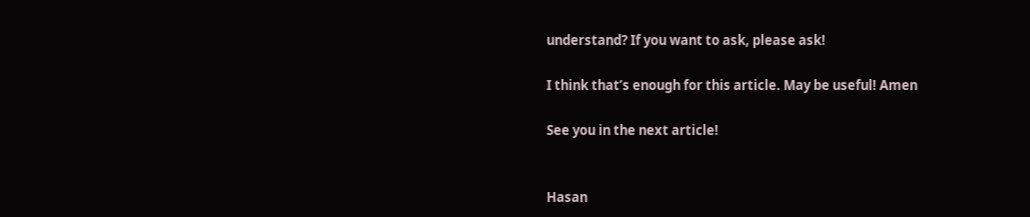understand? If you want to ask, please ask!

I think that’s enough for this article. May be useful! Amen

See you in the next article!


Hasan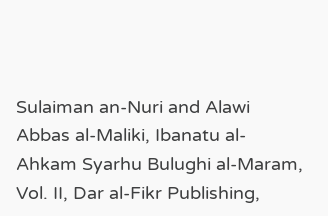Sulaiman an-Nuri and Alawi Abbas al-Maliki, Ibanatu al-Ahkam Syarhu Bulughi al-Maram, Vol. II, Dar al-Fikr Publishing,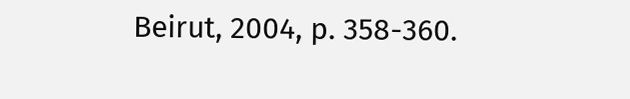Beirut, 2004, p. 358-360.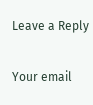Leave a Reply

Your email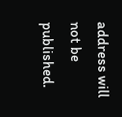address will not be published.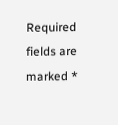Required fields are marked *